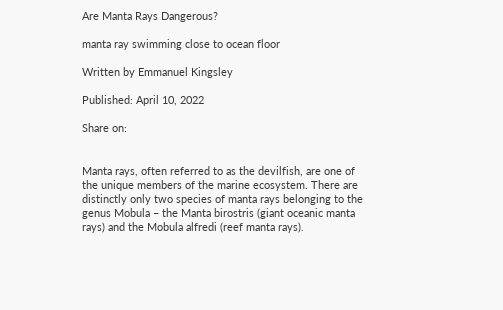Are Manta Rays Dangerous?

manta ray swimming close to ocean floor

Written by Emmanuel Kingsley

Published: April 10, 2022

Share on:


Manta rays, often referred to as the devilfish, are one of the unique members of the marine ecosystem. There are distinctly only two species of manta rays belonging to the genus Mobula – the Manta birostris (giant oceanic manta rays) and the Mobula alfredi (reef manta rays).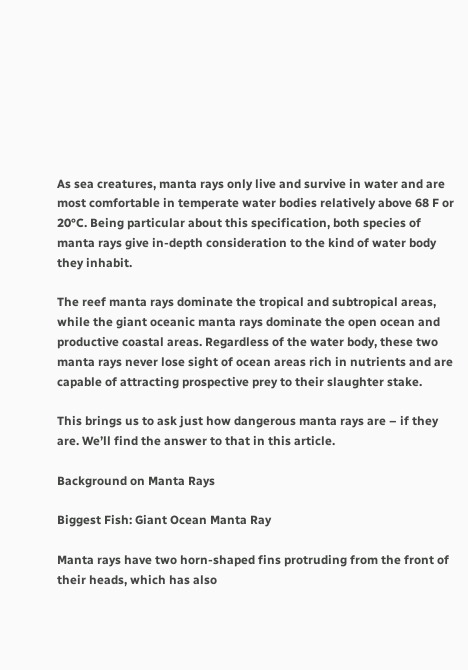As sea creatures, manta rays only live and survive in water and are most comfortable in temperate water bodies relatively above 68 F or 20°C. Being particular about this specification, both species of manta rays give in-depth consideration to the kind of water body they inhabit.

The reef manta rays dominate the tropical and subtropical areas, while the giant oceanic manta rays dominate the open ocean and productive coastal areas. Regardless of the water body, these two manta rays never lose sight of ocean areas rich in nutrients and are capable of attracting prospective prey to their slaughter stake.

This brings us to ask just how dangerous manta rays are – if they are. We’ll find the answer to that in this article.

Background on Manta Rays

Biggest Fish: Giant Ocean Manta Ray

Manta rays have two horn-shaped fins protruding from the front of their heads, which has also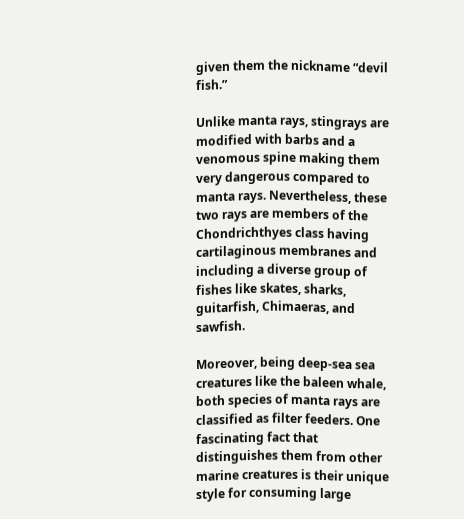given them the nickname “devil fish.”

Unlike manta rays, stingrays are modified with barbs and a venomous spine making them very dangerous compared to manta rays. Nevertheless, these two rays are members of the Chondrichthyes class having cartilaginous membranes and including a diverse group of fishes like skates, sharks, guitarfish, Chimaeras, and sawfish.

Moreover, being deep-sea sea creatures like the baleen whale, both species of manta rays are classified as filter feeders. One fascinating fact that distinguishes them from other marine creatures is their unique style for consuming large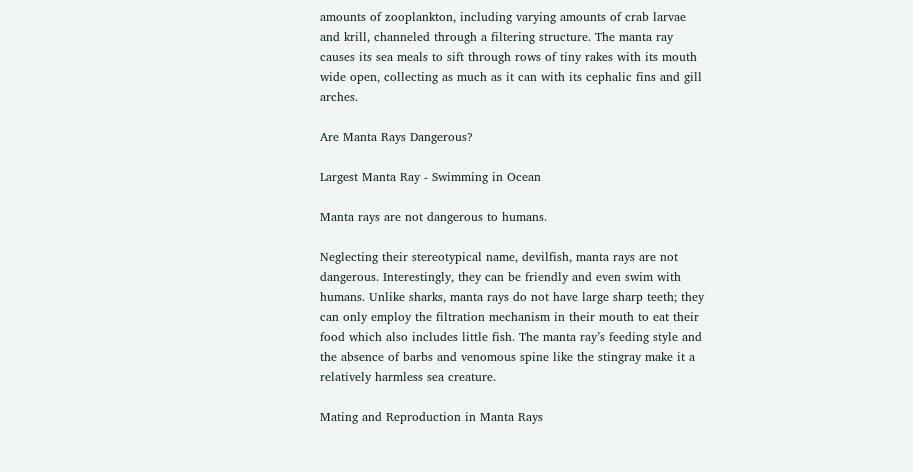amounts of zooplankton, including varying amounts of crab larvae and krill, channeled through a filtering structure. The manta ray causes its sea meals to sift through rows of tiny rakes with its mouth wide open, collecting as much as it can with its cephalic fins and gill arches.

Are Manta Rays Dangerous?

Largest Manta Ray - Swimming in Ocean

Manta rays are not dangerous to humans.

Neglecting their stereotypical name, devilfish, manta rays are not dangerous. Interestingly, they can be friendly and even swim with humans. Unlike sharks, manta rays do not have large sharp teeth; they can only employ the filtration mechanism in their mouth to eat their food which also includes little fish. The manta ray’s feeding style and the absence of barbs and venomous spine like the stingray make it a relatively harmless sea creature.

Mating and Reproduction in Manta Rays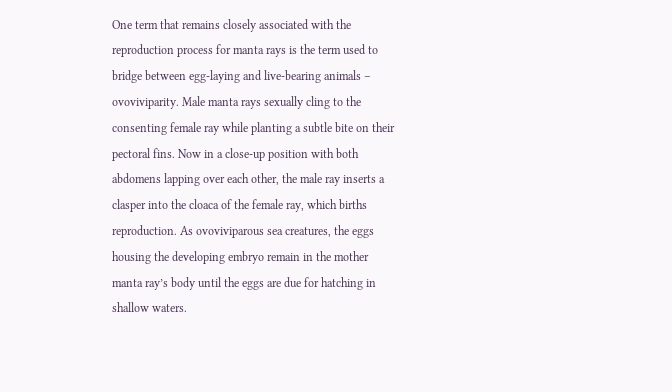One term that remains closely associated with the reproduction process for manta rays is the term used to bridge between egg-laying and live-bearing animals – ovoviviparity. Male manta rays sexually cling to the consenting female ray while planting a subtle bite on their pectoral fins. Now in a close-up position with both abdomens lapping over each other, the male ray inserts a clasper into the cloaca of the female ray, which births reproduction. As ovoviviparous sea creatures, the eggs housing the developing embryo remain in the mother manta ray’s body until the eggs are due for hatching in shallow waters.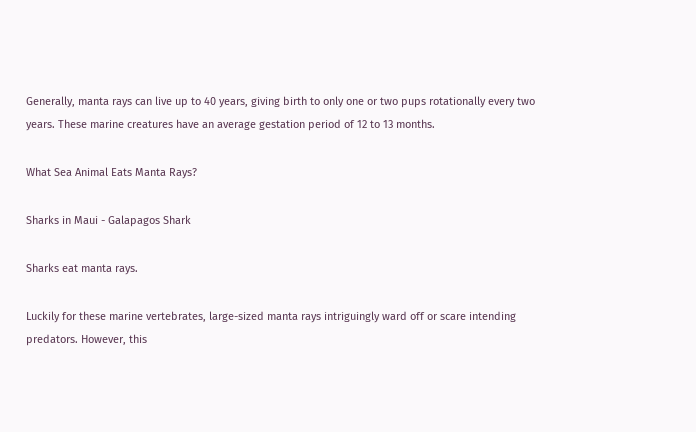Generally, manta rays can live up to 40 years, giving birth to only one or two pups rotationally every two years. These marine creatures have an average gestation period of 12 to 13 months.

What Sea Animal Eats Manta Rays?

Sharks in Maui - Galapagos Shark

Sharks eat manta rays.

Luckily for these marine vertebrates, large-sized manta rays intriguingly ward off or scare intending predators. However, this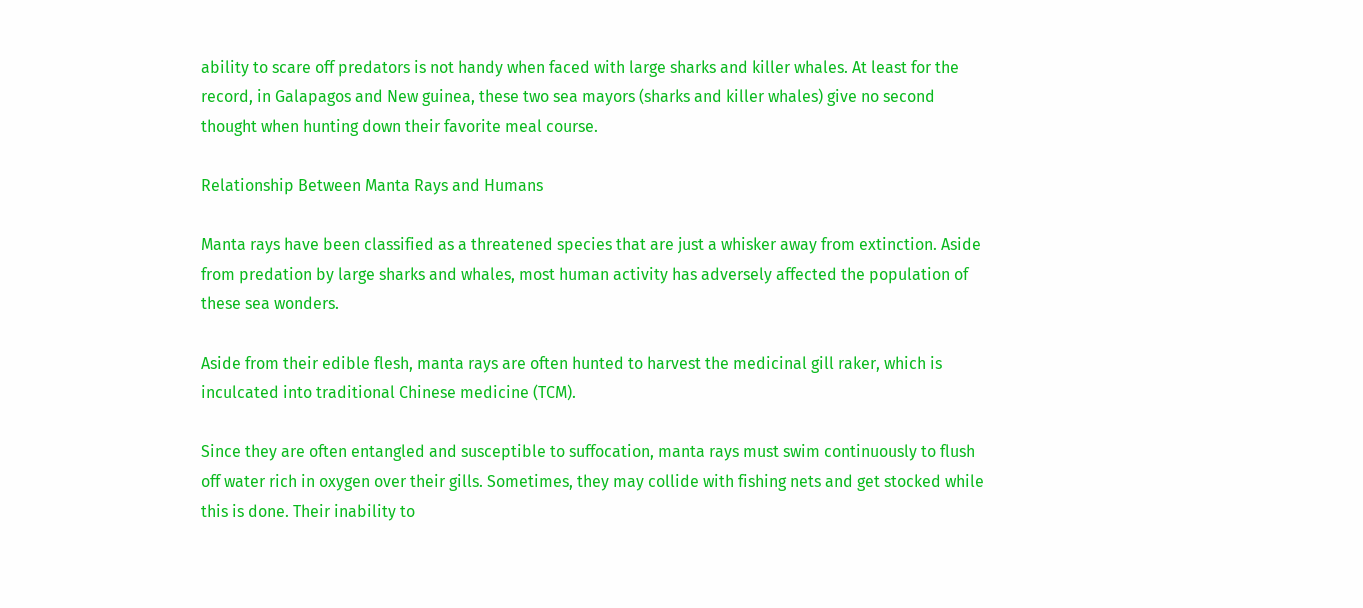ability to scare off predators is not handy when faced with large sharks and killer whales. At least for the record, in Galapagos and New guinea, these two sea mayors (sharks and killer whales) give no second thought when hunting down their favorite meal course.

Relationship Between Manta Rays and Humans

Manta rays have been classified as a threatened species that are just a whisker away from extinction. Aside from predation by large sharks and whales, most human activity has adversely affected the population of these sea wonders.

Aside from their edible flesh, manta rays are often hunted to harvest the medicinal gill raker, which is inculcated into traditional Chinese medicine (TCM).

Since they are often entangled and susceptible to suffocation, manta rays must swim continuously to flush off water rich in oxygen over their gills. Sometimes, they may collide with fishing nets and get stocked while this is done. Their inability to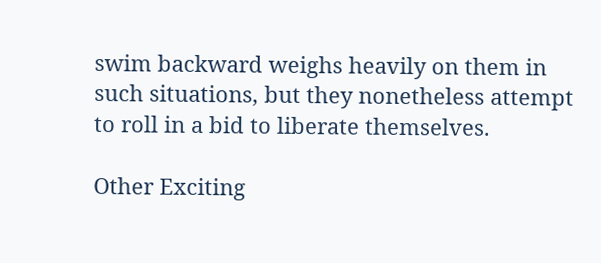swim backward weighs heavily on them in such situations, but they nonetheless attempt to roll in a bid to liberate themselves.

Other Exciting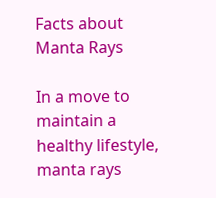Facts about Manta Rays

In a move to maintain a healthy lifestyle, manta rays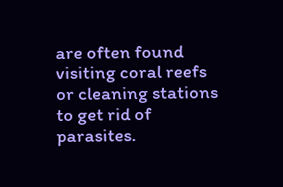are often found visiting coral reefs or cleaning stations to get rid of parasites.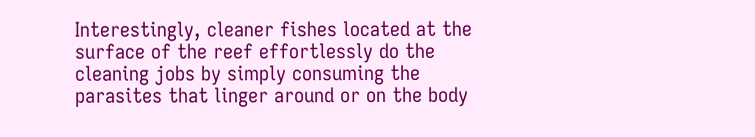Interestingly, cleaner fishes located at the surface of the reef effortlessly do the cleaning jobs by simply consuming the parasites that linger around or on the body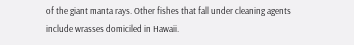of the giant manta rays. Other fishes that fall under cleaning agents include wrasses domiciled in Hawaii.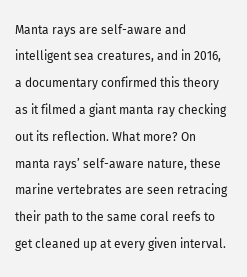Manta rays are self-aware and intelligent sea creatures, and in 2016, a documentary confirmed this theory as it filmed a giant manta ray checking out its reflection. What more? On manta rays’ self-aware nature, these marine vertebrates are seen retracing their path to the same coral reefs to get cleaned up at every given interval.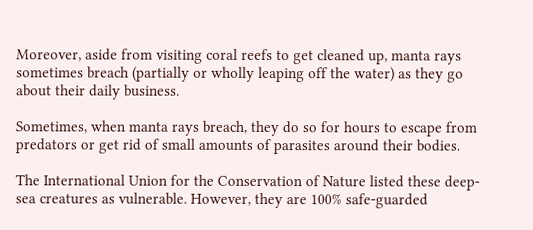Moreover, aside from visiting coral reefs to get cleaned up, manta rays sometimes breach (partially or wholly leaping off the water) as they go about their daily business.

Sometimes, when manta rays breach, they do so for hours to escape from predators or get rid of small amounts of parasites around their bodies.

The International Union for the Conservation of Nature listed these deep-sea creatures as vulnerable. However, they are 100% safe-guarded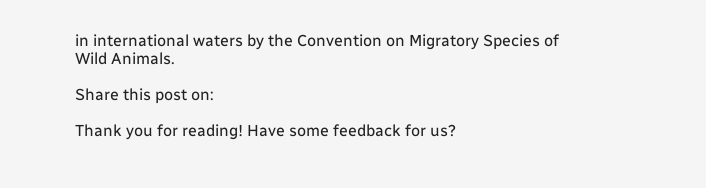in international waters by the Convention on Migratory Species of Wild Animals.

Share this post on:

Thank you for reading! Have some feedback for us?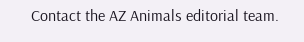Contact the AZ Animals editorial team.